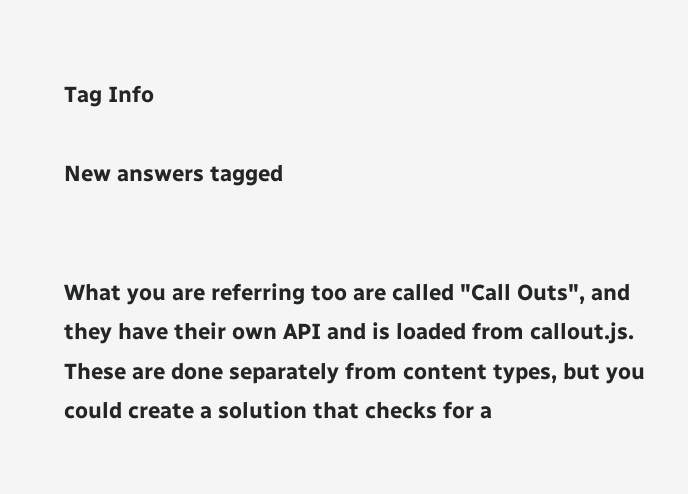Tag Info

New answers tagged


What you are referring too are called "Call Outs", and they have their own API and is loaded from callout.js. These are done separately from content types, but you could create a solution that checks for a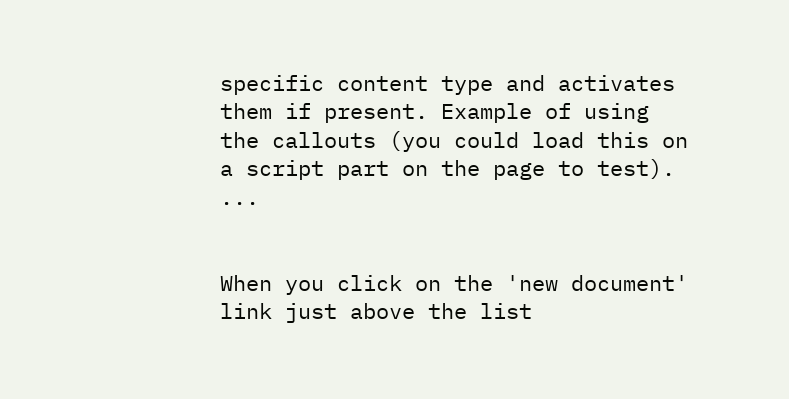specific content type and activates them if present. Example of using the callouts (you could load this on a script part on the page to test). ...


When you click on the 'new document' link just above the list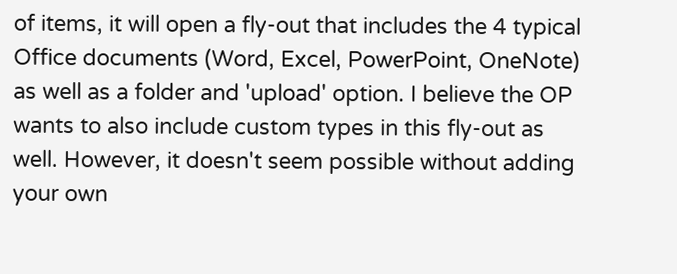of items, it will open a fly-out that includes the 4 typical Office documents (Word, Excel, PowerPoint, OneNote) as well as a folder and 'upload' option. I believe the OP wants to also include custom types in this fly-out as well. However, it doesn't seem possible without adding your own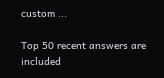custom ...

Top 50 recent answers are included